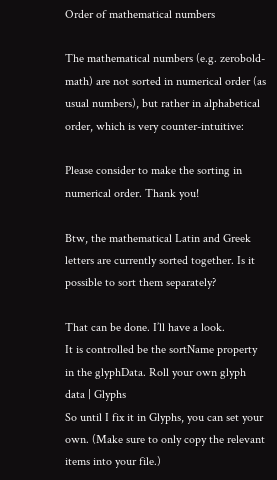Order of mathematical numbers

The mathematical numbers (e.g. zerobold-math) are not sorted in numerical order (as usual numbers), but rather in alphabetical order, which is very counter-intuitive:

Please consider to make the sorting in numerical order. Thank you!

Btw, the mathematical Latin and Greek letters are currently sorted together. Is it possible to sort them separately?

That can be done. I’ll have a look.
It is controlled be the sortName property in the glyphData. Roll your own glyph data | Glyphs
So until I fix it in Glyphs, you can set your own. (Make sure to only copy the relevant items into your file.)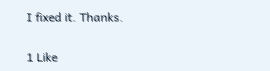I fixed it. Thanks.

1 Like